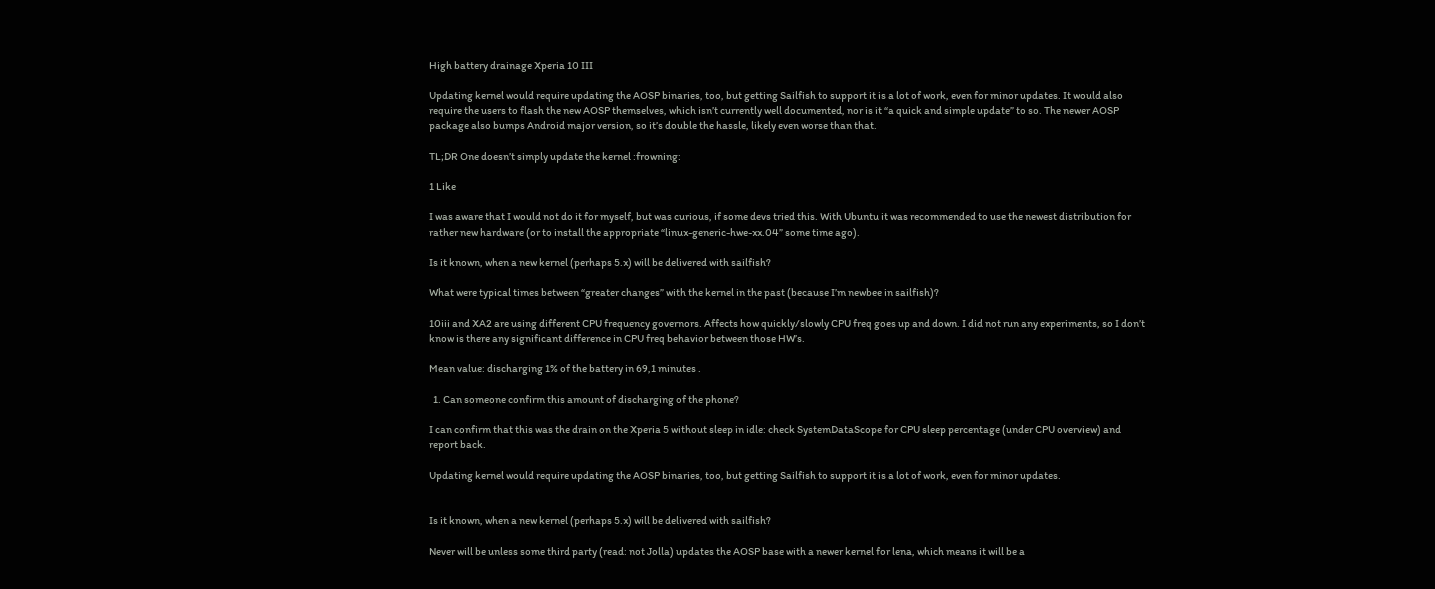High battery drainage Xperia 10 III

Updating kernel would require updating the AOSP binaries, too, but getting Sailfish to support it is a lot of work, even for minor updates. It would also require the users to flash the new AOSP themselves, which isn’t currently well documented, nor is it “a quick and simple update” to so. The newer AOSP package also bumps Android major version, so it’s double the hassle, likely even worse than that.

TL;DR One doesn’t simply update the kernel :frowning:

1 Like

I was aware that I would not do it for myself, but was curious, if some devs tried this. With Ubuntu it was recommended to use the newest distribution for rather new hardware (or to install the appropriate “linux-generic-hwe-xx.04” some time ago).

Is it known, when a new kernel (perhaps 5.x) will be delivered with sailfish?

What were typical times between “greater changes” with the kernel in the past (because I’m newbee in sailfish)?

10iii and XA2 are using different CPU frequency governors. Affects how quickly/slowly CPU freq goes up and down. I did not run any experiments, so I don’t know is there any significant difference in CPU freq behavior between those HW’s.

Mean value: discharging 1% of the battery in 69,1 minutes .

  1. Can someone confirm this amount of discharging of the phone?

I can confirm that this was the drain on the Xperia 5 without sleep in idle: check SystemDataScope for CPU sleep percentage (under CPU overview) and report back.

Updating kernel would require updating the AOSP binaries, too, but getting Sailfish to support it is a lot of work, even for minor updates.


Is it known, when a new kernel (perhaps 5.x) will be delivered with sailfish?

Never will be unless some third party (read: not Jolla) updates the AOSP base with a newer kernel for lena, which means it will be a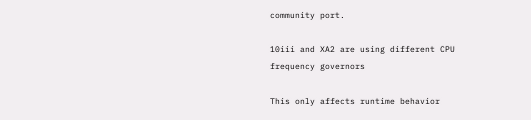community port.

10iii and XA2 are using different CPU frequency governors

This only affects runtime behavior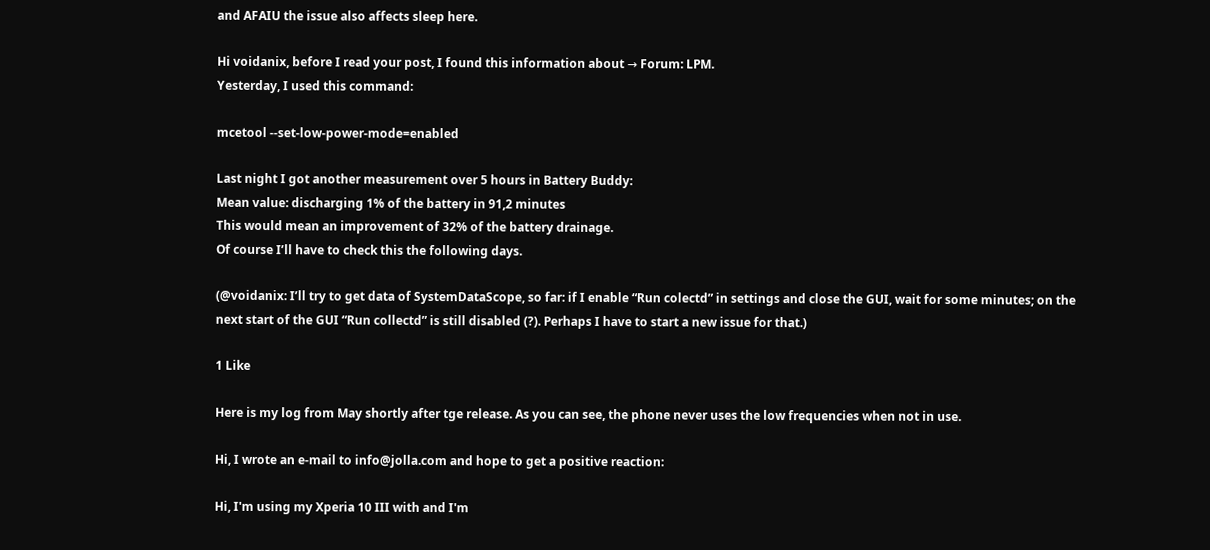and AFAIU the issue also affects sleep here.

Hi voidanix, before I read your post, I found this information about → Forum: LPM.
Yesterday, I used this command:

mcetool --set-low-power-mode=enabled

Last night I got another measurement over 5 hours in Battery Buddy:
Mean value: discharging 1% of the battery in 91,2 minutes
This would mean an improvement of 32% of the battery drainage.
Of course I’ll have to check this the following days.

(@voidanix: I’ll try to get data of SystemDataScope, so far: if I enable “Run colectd” in settings and close the GUI, wait for some minutes; on the next start of the GUI “Run collectd” is still disabled (?). Perhaps I have to start a new issue for that.)

1 Like

Here is my log from May shortly after tge release. As you can see, the phone never uses the low frequencies when not in use.

Hi, I wrote an e-mail to info@jolla.com and hope to get a positive reaction:

Hi, I'm using my Xperia 10 III with and I'm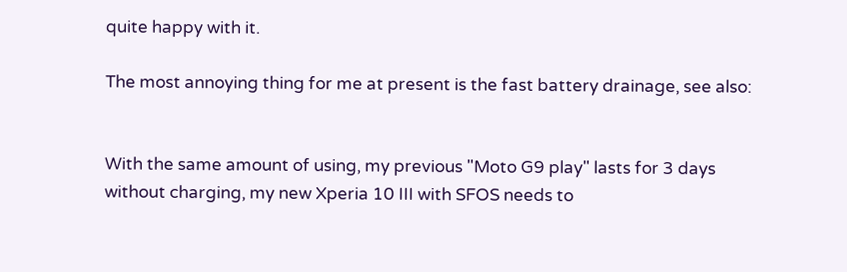quite happy with it.

The most annoying thing for me at present is the fast battery drainage, see also:


With the same amount of using, my previous "Moto G9 play" lasts for 3 days without charging, my new Xperia 10 III with SFOS needs to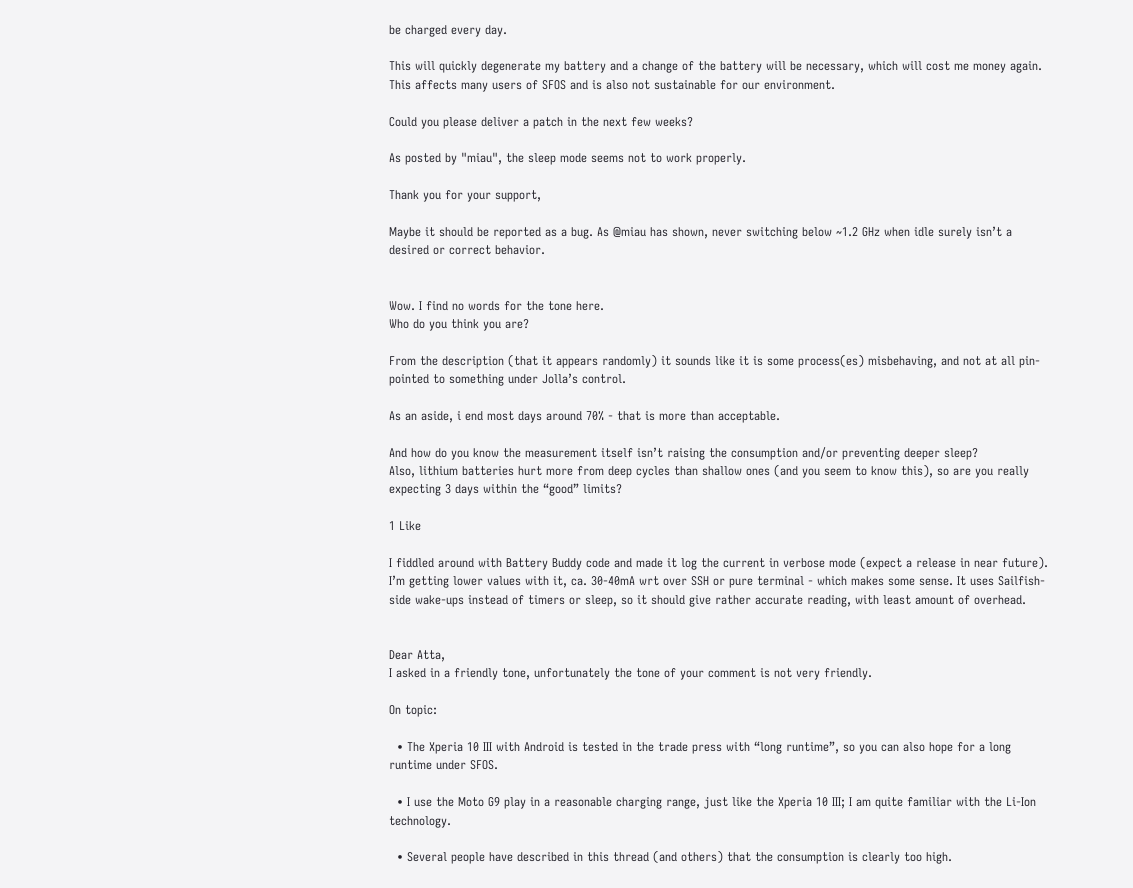be charged every day.

This will quickly degenerate my battery and a change of the battery will be necessary, which will cost me money again. This affects many users of SFOS and is also not sustainable for our environment.

Could you please deliver a patch in the next few weeks?

As posted by "miau", the sleep mode seems not to work properly.

Thank you for your support,

Maybe it should be reported as a bug. As @miau has shown, never switching below ~1.2 GHz when idle surely isn’t a desired or correct behavior.


Wow. I find no words for the tone here.
Who do you think you are?

From the description (that it appears randomly) it sounds like it is some process(es) misbehaving, and not at all pin-pointed to something under Jolla’s control.

As an aside, i end most days around 70% - that is more than acceptable.

And how do you know the measurement itself isn’t raising the consumption and/or preventing deeper sleep?
Also, lithium batteries hurt more from deep cycles than shallow ones (and you seem to know this), so are you really expecting 3 days within the “good” limits?

1 Like

I fiddled around with Battery Buddy code and made it log the current in verbose mode (expect a release in near future). I’m getting lower values with it, ca. 30-40mA wrt over SSH or pure terminal - which makes some sense. It uses Sailfish-side wake-ups instead of timers or sleep, so it should give rather accurate reading, with least amount of overhead.


Dear Atta,
I asked in a friendly tone, unfortunately the tone of your comment is not very friendly.

On topic:

  • The Xperia 10 III with Android is tested in the trade press with “long runtime”, so you can also hope for a long runtime under SFOS.

  • I use the Moto G9 play in a reasonable charging range, just like the Xperia 10 III; I am quite familiar with the Li-Ion technology.

  • Several people have described in this thread (and others) that the consumption is clearly too high.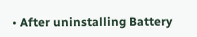• After uninstalling Battery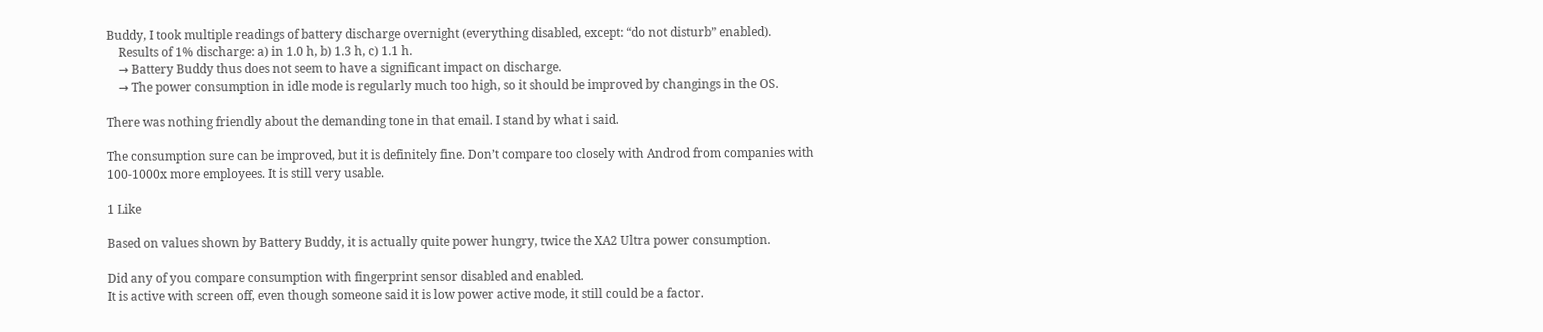Buddy, I took multiple readings of battery discharge overnight (everything disabled, except: “do not disturb” enabled).
    Results of 1% discharge: a) in 1.0 h, b) 1.3 h, c) 1.1 h.
    → Battery Buddy thus does not seem to have a significant impact on discharge.
    → The power consumption in idle mode is regularly much too high, so it should be improved by changings in the OS.

There was nothing friendly about the demanding tone in that email. I stand by what i said.

The consumption sure can be improved, but it is definitely fine. Don’t compare too closely with Androd from companies with 100-1000x more employees. It is still very usable.

1 Like

Based on values shown by Battery Buddy, it is actually quite power hungry, twice the XA2 Ultra power consumption.

Did any of you compare consumption with fingerprint sensor disabled and enabled.
It is active with screen off, even though someone said it is low power active mode, it still could be a factor.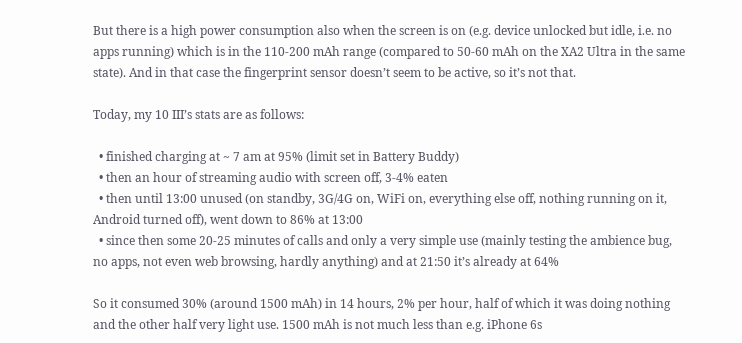But there is a high power consumption also when the screen is on (e.g. device unlocked but idle, i.e. no apps running) which is in the 110-200 mAh range (compared to 50-60 mAh on the XA2 Ultra in the same state). And in that case the fingerprint sensor doesn’t seem to be active, so it’s not that.

Today, my 10 III’s stats are as follows:

  • finished charging at ~ 7 am at 95% (limit set in Battery Buddy)
  • then an hour of streaming audio with screen off, 3-4% eaten
  • then until 13:00 unused (on standby, 3G/4G on, WiFi on, everything else off, nothing running on it, Android turned off), went down to 86% at 13:00
  • since then some 20-25 minutes of calls and only a very simple use (mainly testing the ambience bug, no apps, not even web browsing, hardly anything) and at 21:50 it’s already at 64%

So it consumed 30% (around 1500 mAh) in 14 hours, 2% per hour, half of which it was doing nothing and the other half very light use. 1500 mAh is not much less than e.g. iPhone 6s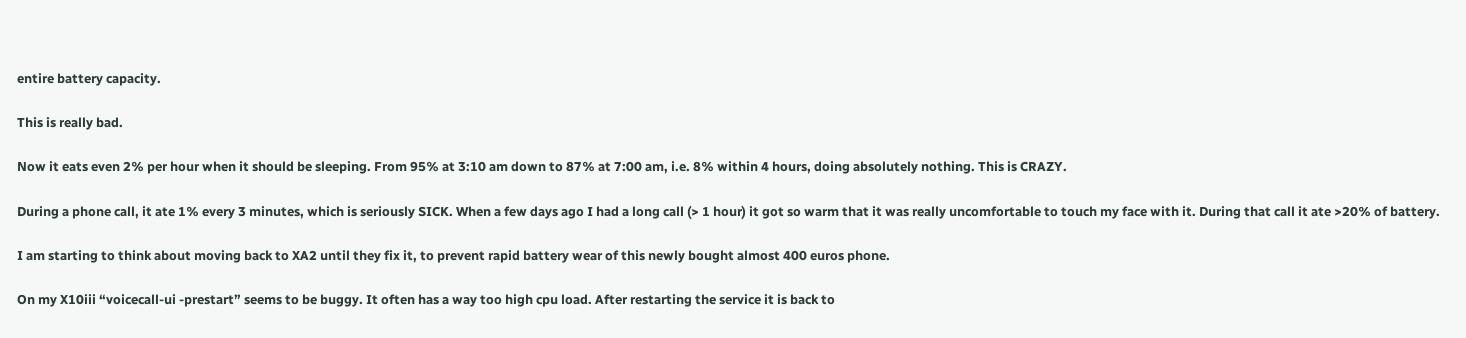entire battery capacity.

This is really bad.

Now it eats even 2% per hour when it should be sleeping. From 95% at 3:10 am down to 87% at 7:00 am, i.e. 8% within 4 hours, doing absolutely nothing. This is CRAZY.

During a phone call, it ate 1% every 3 minutes, which is seriously SICK. When a few days ago I had a long call (> 1 hour) it got so warm that it was really uncomfortable to touch my face with it. During that call it ate >20% of battery.

I am starting to think about moving back to XA2 until they fix it, to prevent rapid battery wear of this newly bought almost 400 euros phone.

On my X10iii “voicecall-ui -prestart” seems to be buggy. It often has a way too high cpu load. After restarting the service it is back to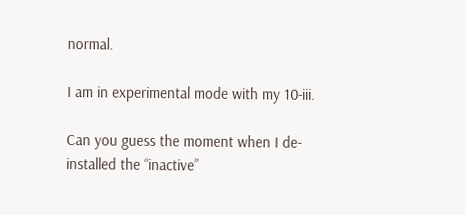normal.

I am in experimental mode with my 10-iii.

Can you guess the moment when I de-installed the “inactive”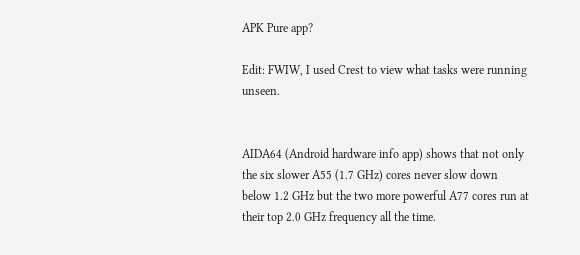APK Pure app?

Edit: FWIW, I used Crest to view what tasks were running unseen.


AIDA64 (Android hardware info app) shows that not only the six slower A55 (1.7 GHz) cores never slow down below 1.2 GHz but the two more powerful A77 cores run at their top 2.0 GHz frequency all the time.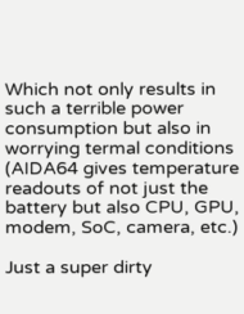Which not only results in such a terrible power consumption but also in worrying termal conditions (AIDA64 gives temperature readouts of not just the battery but also CPU, GPU, modem, SoC, camera, etc.)

Just a super dirty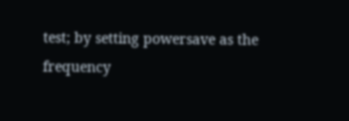test; by setting powersave as the frequency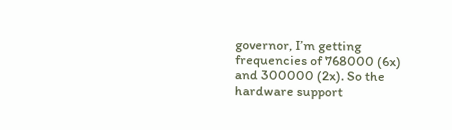governor, I’m getting frequencies of 768000 (6x) and 300000 (2x). So the hardware support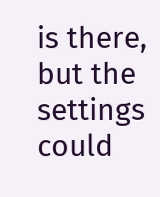is there, but the settings could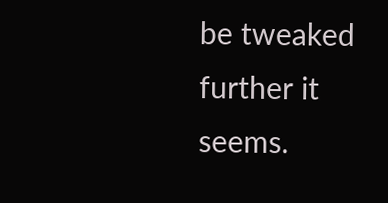be tweaked further it seems.